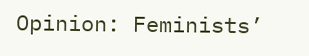Opinion: Feminists’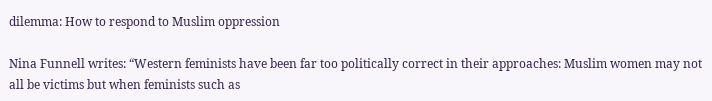dilemma: How to respond to Muslim oppression

Nina Funnell writes: “Western feminists have been far too politically correct in their approaches: Muslim women may not all be victims but when feminists such as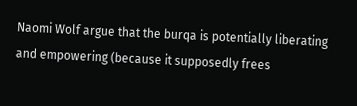Naomi Wolf argue that the burqa is potentially liberating and empowering (because it supposedly frees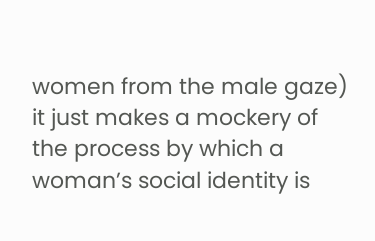women from the male gaze) it just makes a mockery of the process by which a woman’s social identity is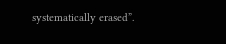systematically erased”.